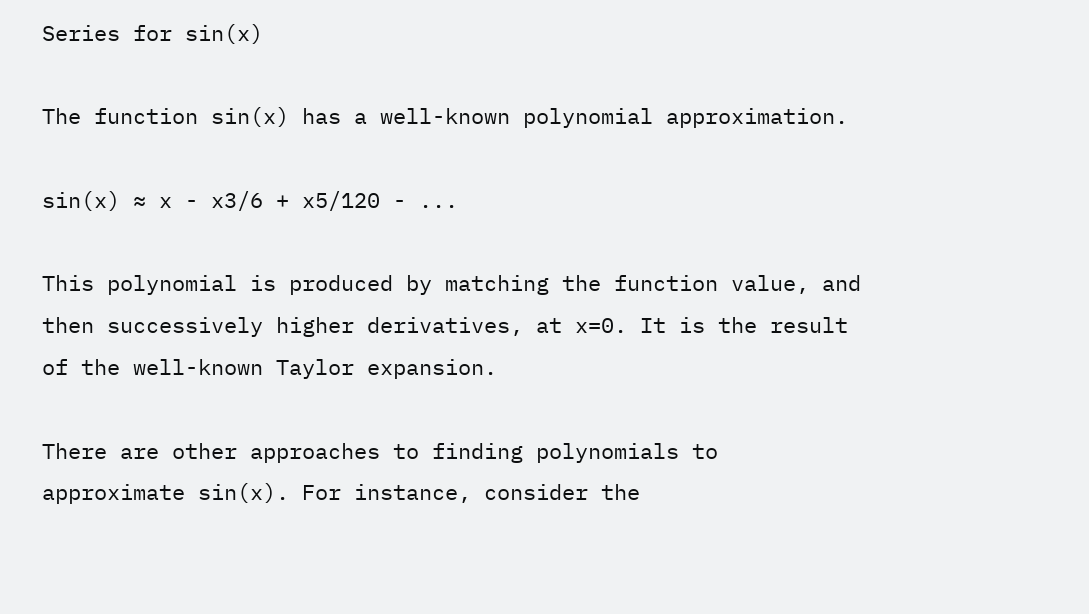Series for sin(x)

The function sin(x) has a well-known polynomial approximation.

sin(x) ≈ x - x3/6 + x5/120 - ...

This polynomial is produced by matching the function value, and then successively higher derivatives, at x=0. It is the result of the well-known Taylor expansion.

There are other approaches to finding polynomials to approximate sin(x). For instance, consider the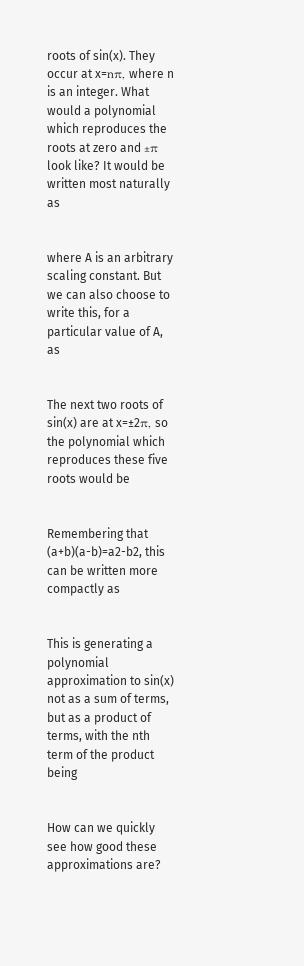roots of sin(x). They occur at x=nπ, where n is an integer. What would a polynomial which reproduces the roots at zero and ±π look like? It would be written most naturally as


where A is an arbitrary scaling constant. But we can also choose to write this, for a particular value of A, as


The next two roots of sin(x) are at x=±2π, so the polynomial which reproduces these five roots would be


Remembering that (a+b)(a-b)=a2-b2, this can be written more compactly as


This is generating a polynomial approximation to sin(x) not as a sum of terms, but as a product of terms, with the nth term of the product being


How can we quickly see how good these approximations are?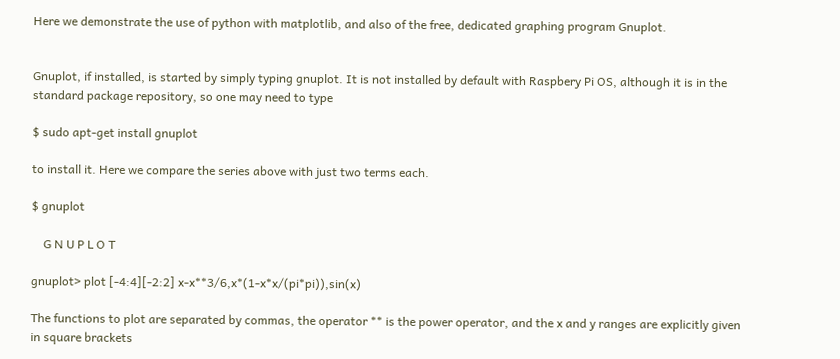Here we demonstrate the use of python with matplotlib, and also of the free, dedicated graphing program Gnuplot.


Gnuplot, if installed, is started by simply typing gnuplot. It is not installed by default with Raspbery Pi OS, although it is in the standard package repository, so one may need to type

$ sudo apt-get install gnuplot

to install it. Here we compare the series above with just two terms each.

$ gnuplot

    G N U P L O T

gnuplot> plot [-4:4][-2:2] x-x**3/6,x*(1-x*x/(pi*pi)),sin(x)

The functions to plot are separated by commas, the operator ** is the power operator, and the x and y ranges are explicitly given in square brackets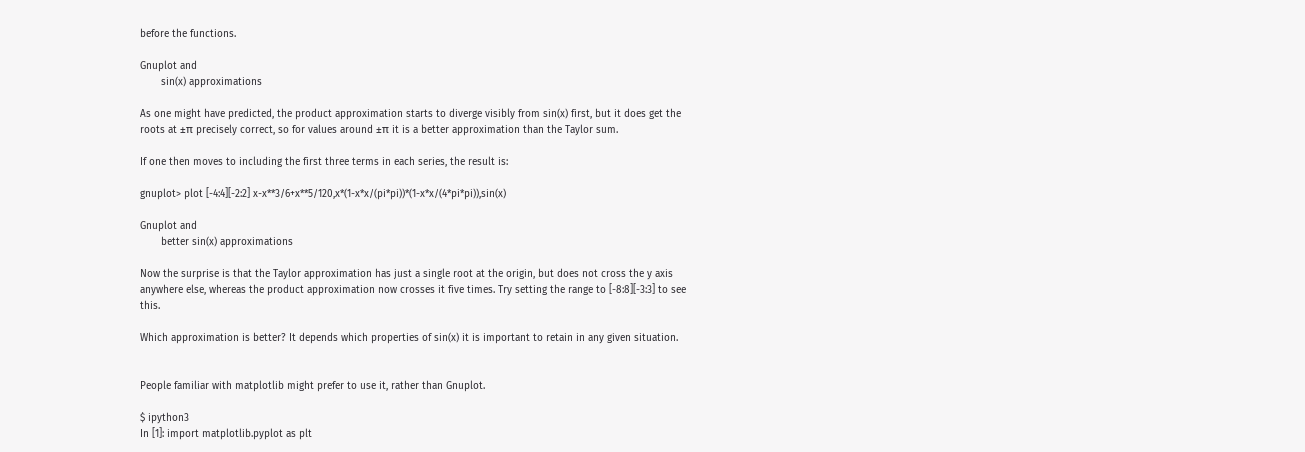before the functions.

Gnuplot and
       sin(x) approximations

As one might have predicted, the product approximation starts to diverge visibly from sin(x) first, but it does get the roots at ±π precisely correct, so for values around ±π it is a better approximation than the Taylor sum.

If one then moves to including the first three terms in each series, the result is:

gnuplot> plot [-4:4][-2:2] x-x**3/6+x**5/120,x*(1-x*x/(pi*pi))*(1-x*x/(4*pi*pi)),sin(x)

Gnuplot and
       better sin(x) approximations

Now the surprise is that the Taylor approximation has just a single root at the origin, but does not cross the y axis anywhere else, whereas the product approximation now crosses it five times. Try setting the range to [-8:8][-3:3] to see this.

Which approximation is better? It depends which properties of sin(x) it is important to retain in any given situation.


People familiar with matplotlib might prefer to use it, rather than Gnuplot.

$ ipython3
In [1]: import matplotlib.pyplot as plt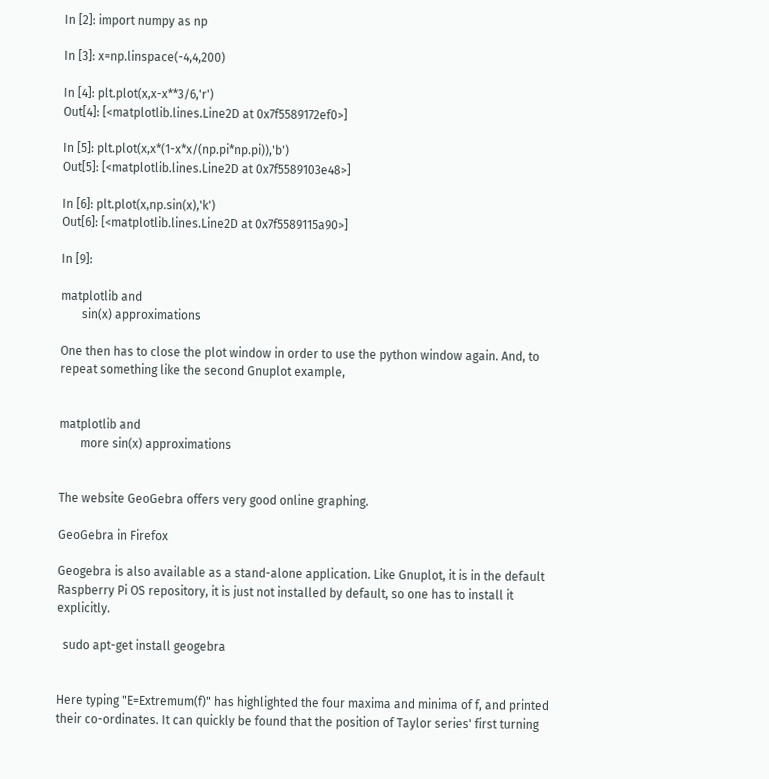In [2]: import numpy as np

In [3]: x=np.linspace(-4,4,200)

In [4]: plt.plot(x,x-x**3/6,'r')
Out[4]: [<matplotlib.lines.Line2D at 0x7f5589172ef0>]

In [5]: plt.plot(x,x*(1-x*x/(np.pi*np.pi)),'b')
Out[5]: [<matplotlib.lines.Line2D at 0x7f5589103e48>]

In [6]: plt.plot(x,np.sin(x),'k')
Out[6]: [<matplotlib.lines.Line2D at 0x7f5589115a90>]

In [9]:

matplotlib and
       sin(x) approximations

One then has to close the plot window in order to use the python window again. And, to repeat something like the second Gnuplot example,


matplotlib and
       more sin(x) approximations


The website GeoGebra offers very good online graphing.

GeoGebra in Firefox

Geogebra is also available as a stand-alone application. Like Gnuplot, it is in the default Raspberry Pi OS repository, it is just not installed by default, so one has to install it explicitly.

  sudo apt-get install geogebra


Here typing "E=Extremum(f)" has highlighted the four maxima and minima of f, and printed their co-ordinates. It can quickly be found that the position of Taylor series' first turning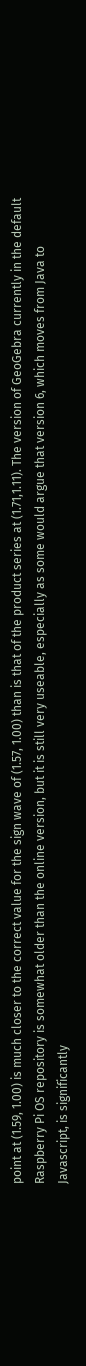point at (1.59, 1.00) is much closer to the correct value for the sign wave of (1.57, 1.00) than is that of the product series at (1.71,1.11). The version of GeoGebra currently in the default Raspberry Pi OS repository is somewhat older than the online version, but it is still very useable, especially as some would argue that version 6, which moves from Java to Javascript, is significantly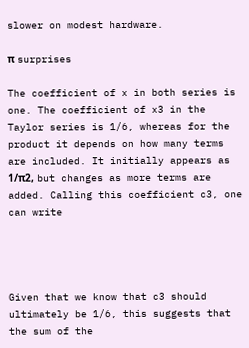slower on modest hardware.

π surprises

The coefficient of x in both series is one. The coefficient of x3 in the Taylor series is 1/6, whereas for the product it depends on how many terms are included. It initially appears as 1/π2, but changes as more terms are added. Calling this coefficient c3, one can write




Given that we know that c3 should ultimately be 1/6, this suggests that the sum of the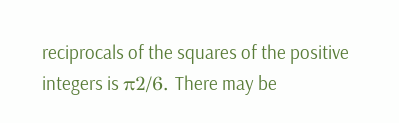reciprocals of the squares of the positive integers is π2/6. There may be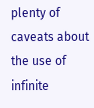plenty of caveats about the use of infinite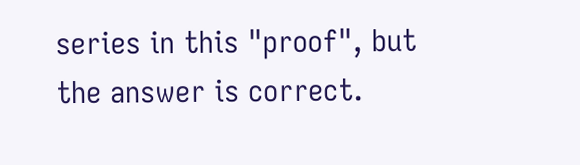series in this "proof", but the answer is correct.